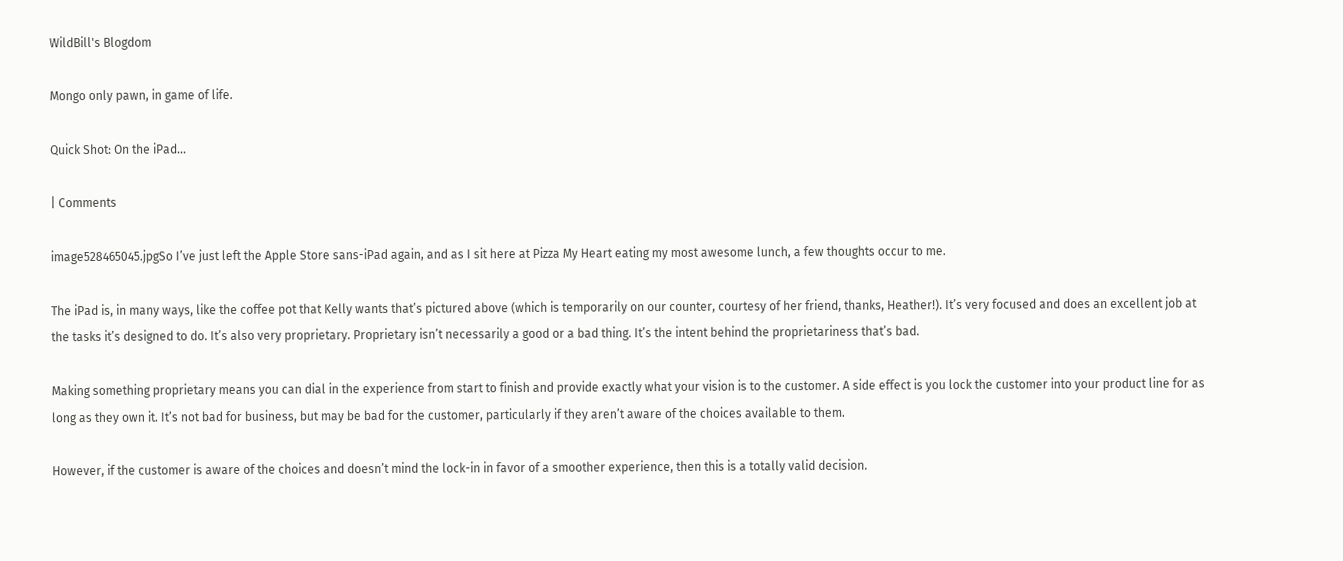WildBill's Blogdom

Mongo only pawn, in game of life.

Quick Shot: On the iPad...

| Comments

image528465045.jpgSo I’ve just left the Apple Store sans-iPad again, and as I sit here at Pizza My Heart eating my most awesome lunch, a few thoughts occur to me.

The iPad is, in many ways, like the coffee pot that Kelly wants that’s pictured above (which is temporarily on our counter, courtesy of her friend, thanks, Heather!). It’s very focused and does an excellent job at the tasks it’s designed to do. It’s also very proprietary. Proprietary isn’t necessarily a good or a bad thing. It’s the intent behind the proprietariness that’s bad.

Making something proprietary means you can dial in the experience from start to finish and provide exactly what your vision is to the customer. A side effect is you lock the customer into your product line for as long as they own it. It’s not bad for business, but may be bad for the customer, particularly if they aren’t aware of the choices available to them.

However, if the customer is aware of the choices and doesn’t mind the lock-in in favor of a smoother experience, then this is a totally valid decision.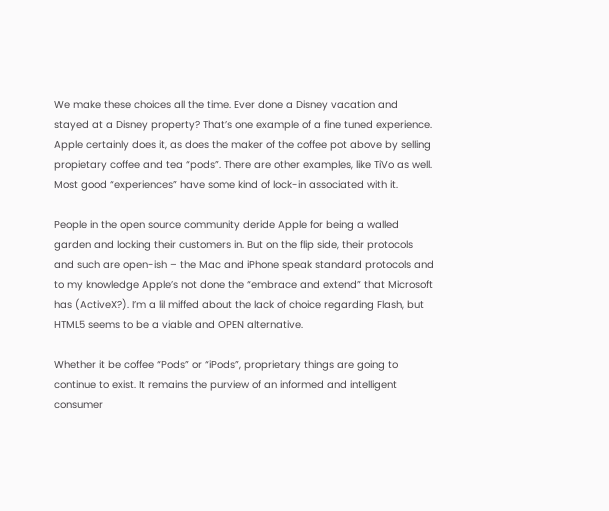We make these choices all the time. Ever done a Disney vacation and stayed at a Disney property? That’s one example of a fine tuned experience. Apple certainly does it, as does the maker of the coffee pot above by selling propietary coffee and tea “pods”. There are other examples, like TiVo as well. Most good “experiences” have some kind of lock-in associated with it.

People in the open source community deride Apple for being a walled garden and locking their customers in. But on the flip side, their protocols and such are open-ish – the Mac and iPhone speak standard protocols and to my knowledge Apple’s not done the “embrace and extend” that Microsoft has (ActiveX?). I’m a lil miffed about the lack of choice regarding Flash, but HTML5 seems to be a viable and OPEN alternative.

Whether it be coffee “Pods” or “iPods”, proprietary things are going to continue to exist. It remains the purview of an informed and intelligent consumer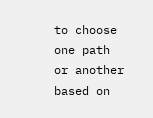to choose one path or another based on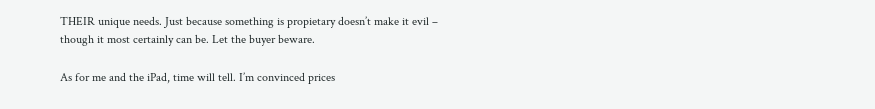THEIR unique needs. Just because something is propietary doesn’t make it evil – though it most certainly can be. Let the buyer beware.

As for me and the iPad, time will tell. I’m convinced prices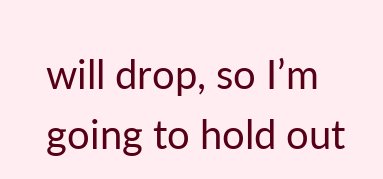will drop, so I’m going to hold out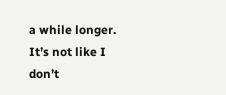a while longer. It’s not like I don’t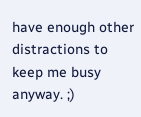have enough other distractions to keep me busy anyway. ;)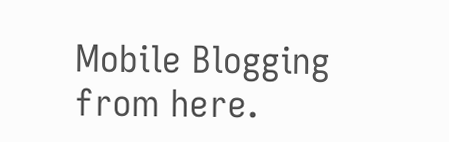Mobile Blogging from here.